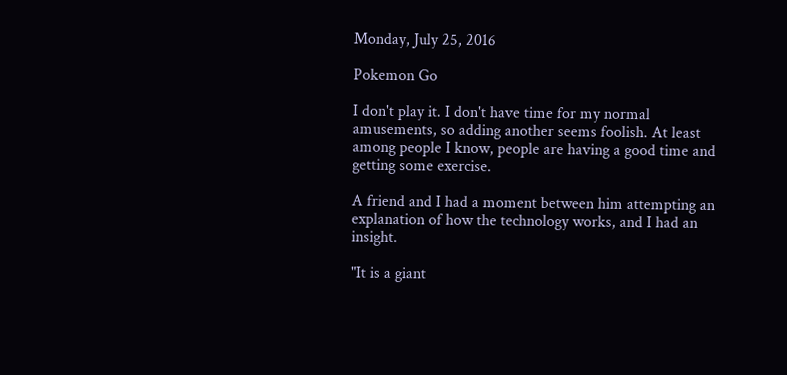Monday, July 25, 2016

Pokemon Go

I don't play it. I don't have time for my normal amusements, so adding another seems foolish. At least  among people I know, people are having a good time and getting some exercise.

A friend and I had a moment between him attempting an explanation of how the technology works, and I had an insight.

"It is a giant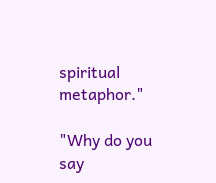spiritual metaphor."

"Why do you say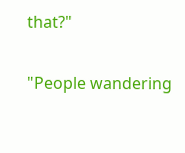that?"

"People wandering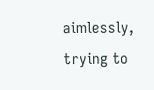aimlessly, trying to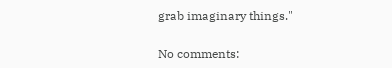grab imaginary things."

No comments: